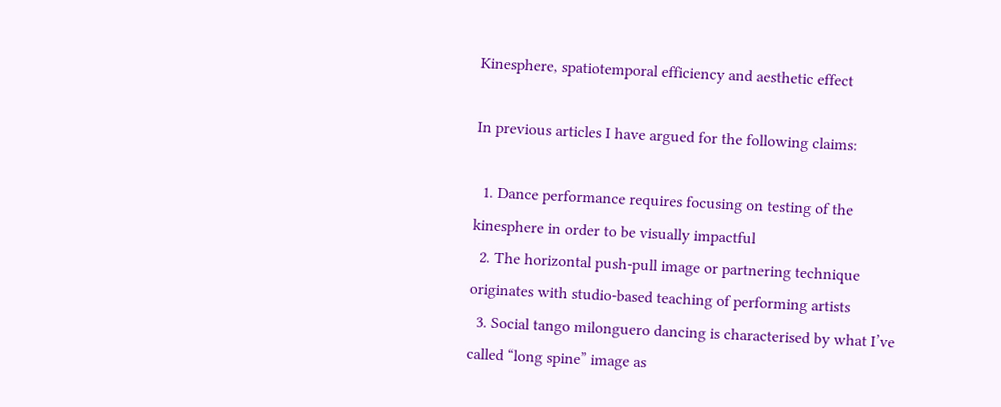Kinesphere, spatiotemporal efficiency and aesthetic effect

In previous articles I have argued for the following claims:

  1. Dance performance requires focusing on testing of the kinesphere in order to be visually impactful
  2. The horizontal push-pull image or partnering technique originates with studio-based teaching of performing artists
  3. Social tango milonguero dancing is characterised by what I’ve called “long spine” image as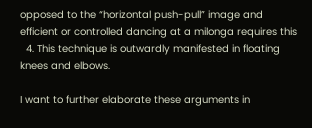opposed to the “horizontal push-pull” image and efficient or controlled dancing at a milonga requires this
  4. This technique is outwardly manifested in floating knees and elbows.

I want to further elaborate these arguments in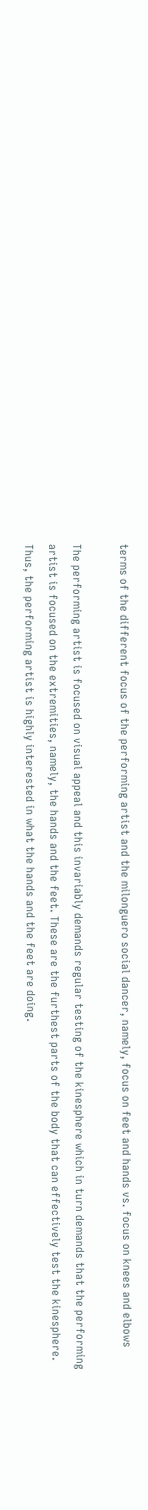terms of the different focus of the performing artist and the milonguero social dancer, namely, focus on feet and hands vs. focus on knees and elbows

The performing artist is focused on visual appeal and this invariably demands regular testing of the kinesphere which in turn demands that the performing artist is focused on the extremities, namely, the hands and the feet. These are the furthest parts of the body that can effectively test the kinesphere. Thus, the performing artist is highly interested in what the hands and the feet are doing.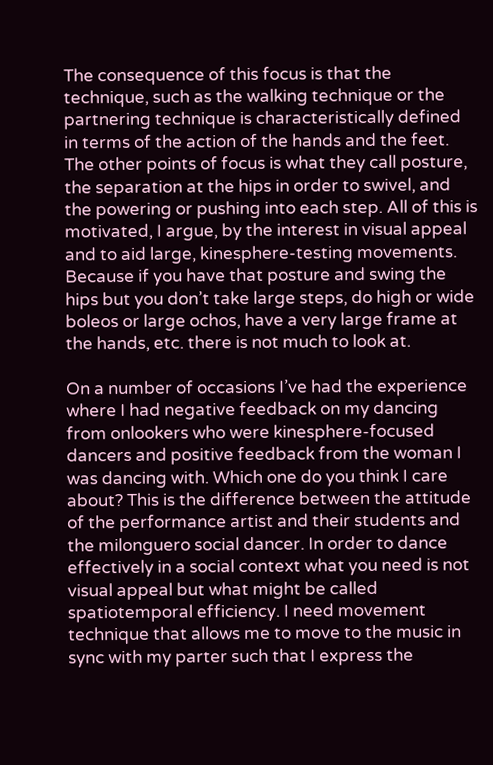The consequence of this focus is that the technique, such as the walking technique or the partnering technique is characteristically defined in terms of the action of the hands and the feet. The other points of focus is what they call posture, the separation at the hips in order to swivel, and the powering or pushing into each step. All of this is motivated, I argue, by the interest in visual appeal and to aid large, kinesphere-testing movements. Because if you have that posture and swing the hips but you don’t take large steps, do high or wide boleos or large ochos, have a very large frame at the hands, etc. there is not much to look at.

On a number of occasions I’ve had the experience where I had negative feedback on my dancing from onlookers who were kinesphere-focused dancers and positive feedback from the woman I was dancing with. Which one do you think I care about? This is the difference between the attitude of the performance artist and their students and the milonguero social dancer. In order to dance effectively in a social context what you need is not visual appeal but what might be called spatiotemporal efficiency. I need movement technique that allows me to move to the music in sync with my parter such that I express the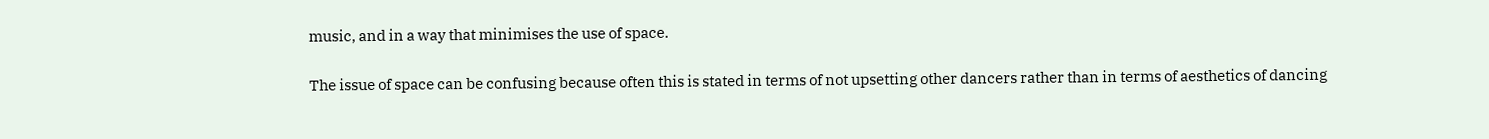music, and in a way that minimises the use of space.

The issue of space can be confusing because often this is stated in terms of not upsetting other dancers rather than in terms of aesthetics of dancing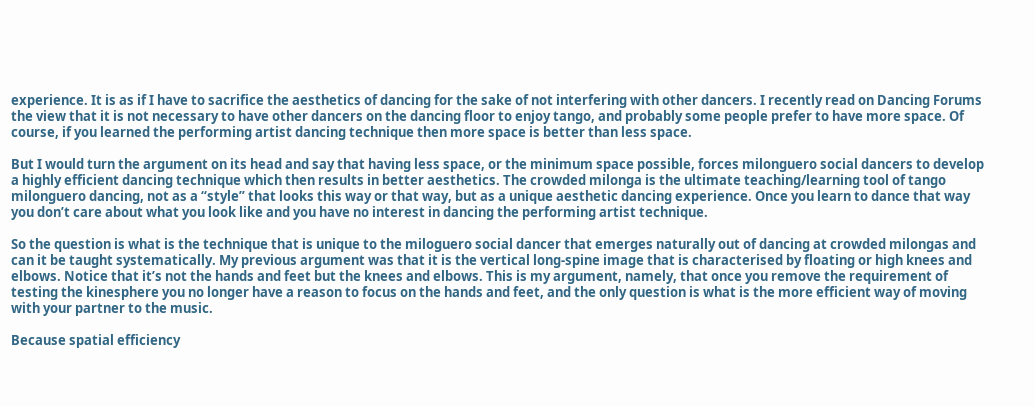experience. It is as if I have to sacrifice the aesthetics of dancing for the sake of not interfering with other dancers. I recently read on Dancing Forums the view that it is not necessary to have other dancers on the dancing floor to enjoy tango, and probably some people prefer to have more space. Of course, if you learned the performing artist dancing technique then more space is better than less space.

But I would turn the argument on its head and say that having less space, or the minimum space possible, forces milonguero social dancers to develop a highly efficient dancing technique which then results in better aesthetics. The crowded milonga is the ultimate teaching/learning tool of tango milonguero dancing, not as a “style” that looks this way or that way, but as a unique aesthetic dancing experience. Once you learn to dance that way you don’t care about what you look like and you have no interest in dancing the performing artist technique.

So the question is what is the technique that is unique to the miloguero social dancer that emerges naturally out of dancing at crowded milongas and can it be taught systematically. My previous argument was that it is the vertical long-spine image that is characterised by floating or high knees and elbows. Notice that it’s not the hands and feet but the knees and elbows. This is my argument, namely, that once you remove the requirement of testing the kinesphere you no longer have a reason to focus on the hands and feet, and the only question is what is the more efficient way of moving with your partner to the music.

Because spatial efficiency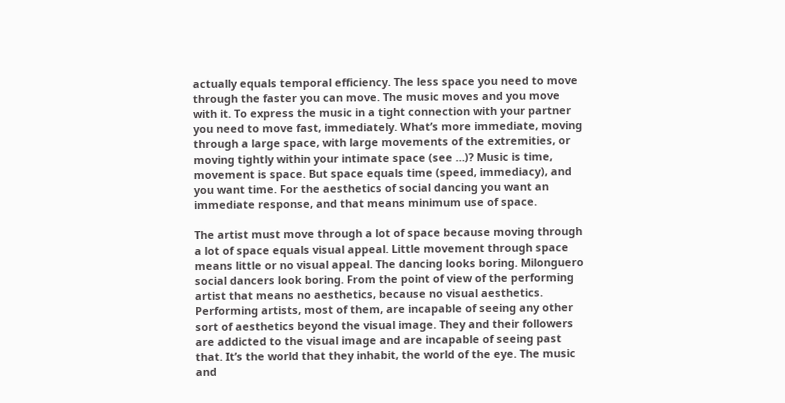actually equals temporal efficiency. The less space you need to move through the faster you can move. The music moves and you move with it. To express the music in a tight connection with your partner you need to move fast, immediately. What’s more immediate, moving through a large space, with large movements of the extremities, or moving tightly within your intimate space (see …)? Music is time, movement is space. But space equals time (speed, immediacy), and you want time. For the aesthetics of social dancing you want an immediate response, and that means minimum use of space.

The artist must move through a lot of space because moving through a lot of space equals visual appeal. Little movement through space means little or no visual appeal. The dancing looks boring. Milonguero social dancers look boring. From the point of view of the performing artist that means no aesthetics, because no visual aesthetics. Performing artists, most of them, are incapable of seeing any other sort of aesthetics beyond the visual image. They and their followers are addicted to the visual image and are incapable of seeing past that. It’s the world that they inhabit, the world of the eye. The music and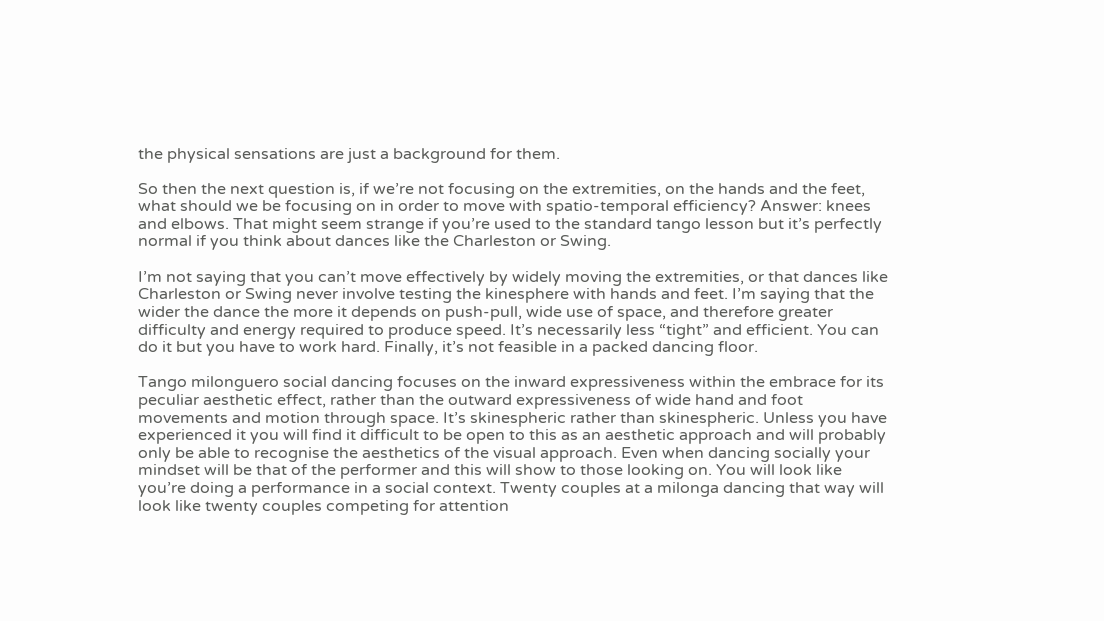the physical sensations are just a background for them.

So then the next question is, if we’re not focusing on the extremities, on the hands and the feet, what should we be focusing on in order to move with spatio-temporal efficiency? Answer: knees and elbows. That might seem strange if you’re used to the standard tango lesson but it’s perfectly normal if you think about dances like the Charleston or Swing.

I’m not saying that you can’t move effectively by widely moving the extremities, or that dances like Charleston or Swing never involve testing the kinesphere with hands and feet. I’m saying that the wider the dance the more it depends on push-pull, wide use of space, and therefore greater difficulty and energy required to produce speed. It’s necessarily less “tight” and efficient. You can do it but you have to work hard. Finally, it’s not feasible in a packed dancing floor.

Tango milonguero social dancing focuses on the inward expressiveness within the embrace for its peculiar aesthetic effect, rather than the outward expressiveness of wide hand and foot movements and motion through space. It’s skinespheric rather than skinespheric. Unless you have experienced it you will find it difficult to be open to this as an aesthetic approach and will probably only be able to recognise the aesthetics of the visual approach. Even when dancing socially your mindset will be that of the performer and this will show to those looking on. You will look like you’re doing a performance in a social context. Twenty couples at a milonga dancing that way will look like twenty couples competing for attention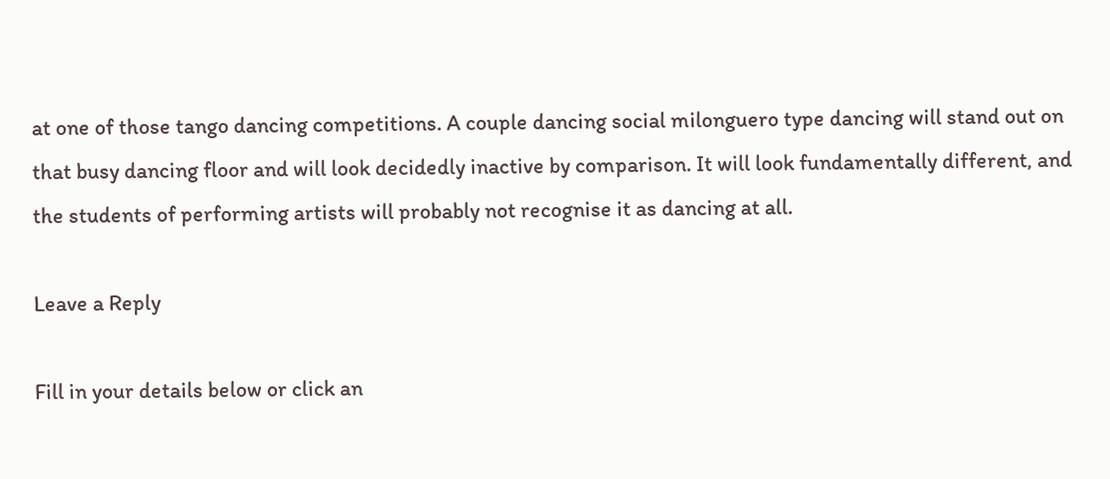at one of those tango dancing competitions. A couple dancing social milonguero type dancing will stand out on that busy dancing floor and will look decidedly inactive by comparison. It will look fundamentally different, and the students of performing artists will probably not recognise it as dancing at all.

Leave a Reply

Fill in your details below or click an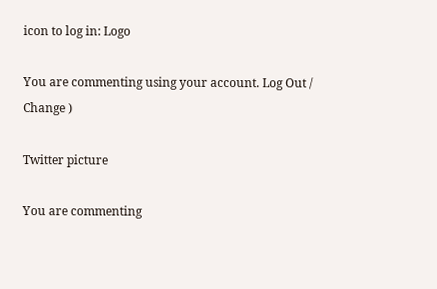icon to log in: Logo

You are commenting using your account. Log Out /  Change )

Twitter picture

You are commenting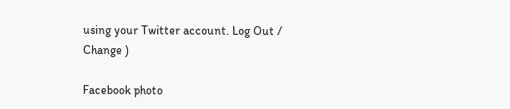using your Twitter account. Log Out /  Change )

Facebook photo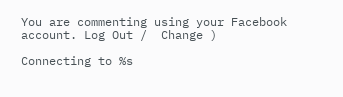You are commenting using your Facebook account. Log Out /  Change )

Connecting to %s